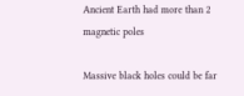Ancient Earth had more than 2 magnetic poles

Massive black holes could be far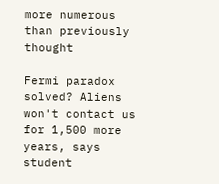more numerous than previously thought

Fermi paradox solved? Aliens won't contact us for 1,500 more years, says student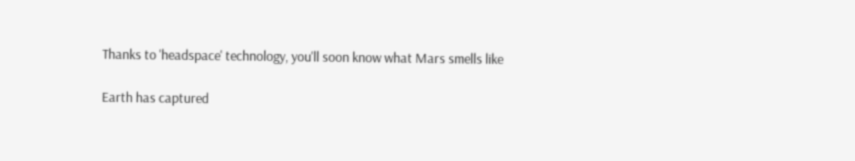Thanks to 'headspace' technology, you'll soon know what Mars smells like

Earth has captured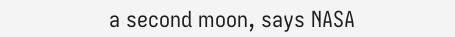a second moon, says NASA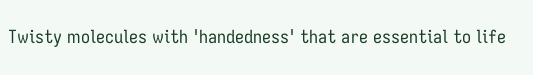Twisty molecules with 'handedness' that are essential to life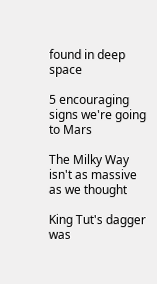found in deep space

5 encouraging signs we're going to Mars

The Milky Way isn't as massive as we thought

King Tut's dagger was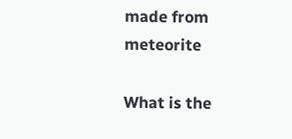made from meteorite

What is the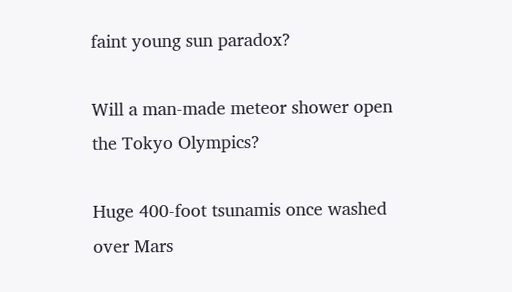faint young sun paradox?

Will a man-made meteor shower open the Tokyo Olympics?

Huge 400-foot tsunamis once washed over Mars